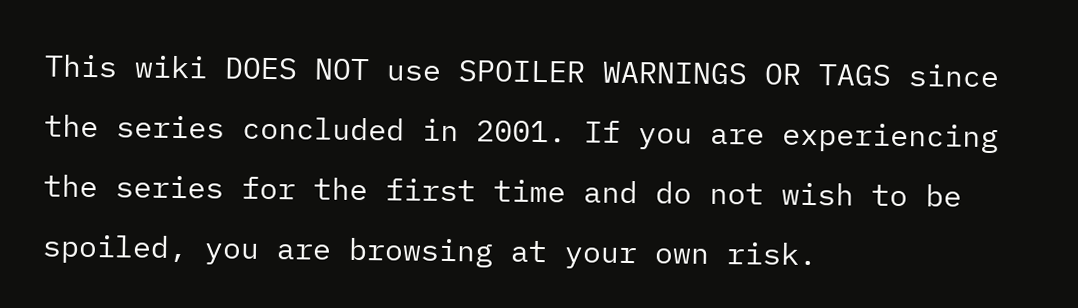This wiki DOES NOT use SPOILER WARNINGS OR TAGS since the series concluded in 2001. If you are experiencing the series for the first time and do not wish to be spoiled, you are browsing at your own risk.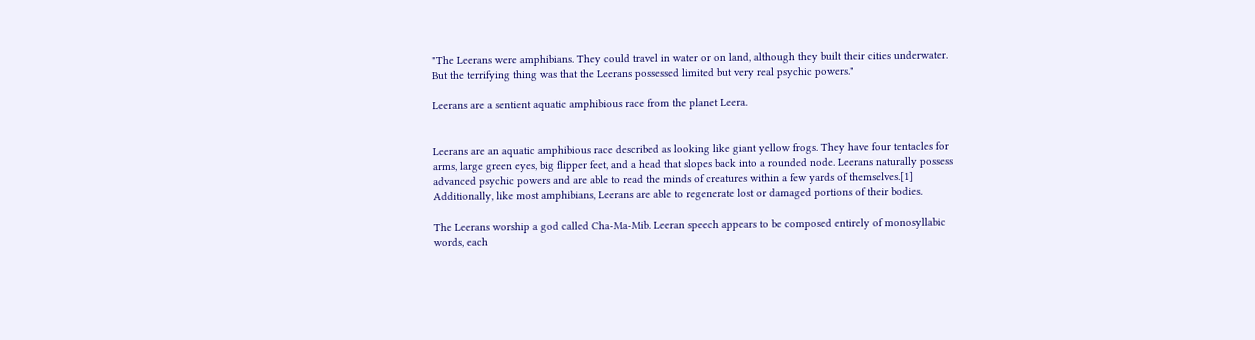"The Leerans were amphibians. They could travel in water or on land, although they built their cities underwater. But the terrifying thing was that the Leerans possessed limited but very real psychic powers."

Leerans are a sentient aquatic amphibious race from the planet Leera.


Leerans are an aquatic amphibious race described as looking like giant yellow frogs. They have four tentacles for arms, large green eyes, big flipper feet, and a head that slopes back into a rounded node. Leerans naturally possess advanced psychic powers and are able to read the minds of creatures within a few yards of themselves.[1] Additionally, like most amphibians, Leerans are able to regenerate lost or damaged portions of their bodies.

The Leerans worship a god called Cha-Ma-Mib. Leeran speech appears to be composed entirely of monosyllabic words, each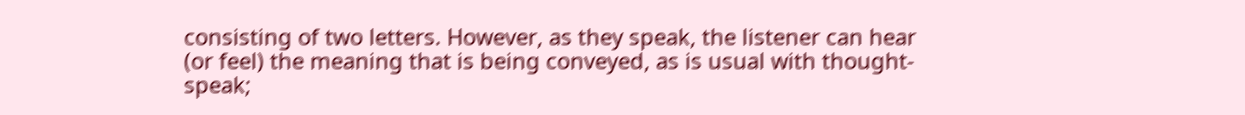consisting of two letters. However, as they speak, the listener can hear (or feel) the meaning that is being conveyed, as is usual with thought-speak;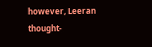however, Leeran thought-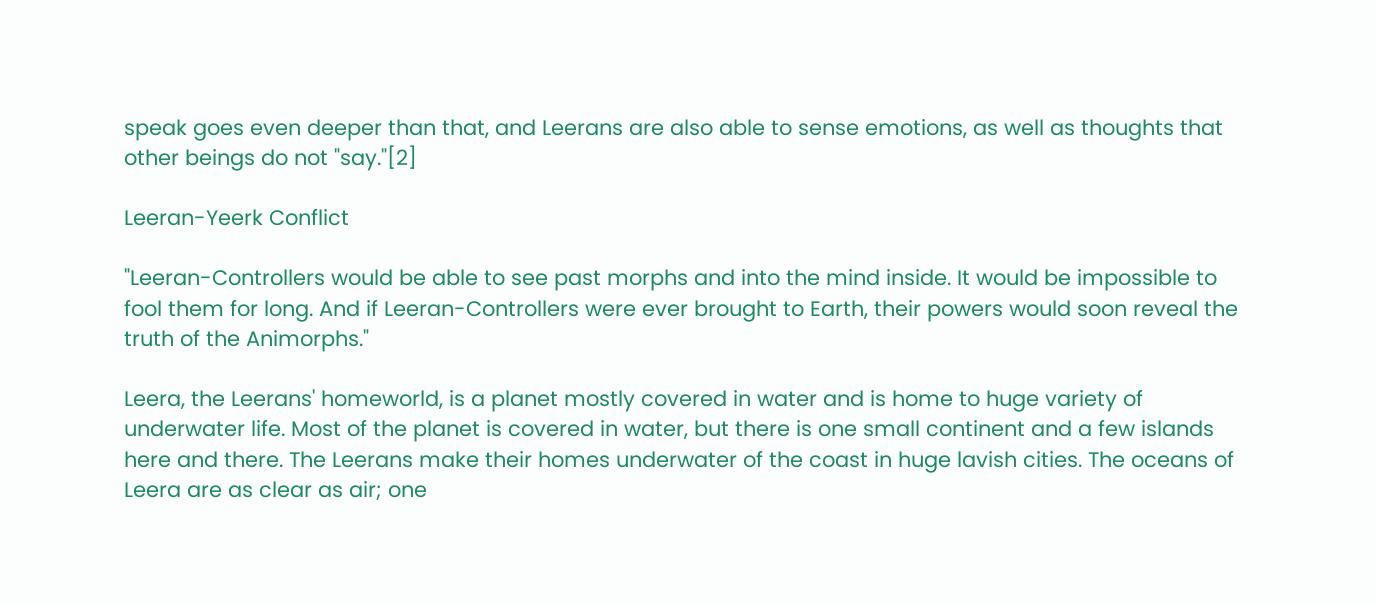speak goes even deeper than that, and Leerans are also able to sense emotions, as well as thoughts that other beings do not "say."[2]

Leeran-Yeerk Conflict

"Leeran-Controllers would be able to see past morphs and into the mind inside. It would be impossible to fool them for long. And if Leeran-Controllers were ever brought to Earth, their powers would soon reveal the truth of the Animorphs."

Leera, the Leerans' homeworld, is a planet mostly covered in water and is home to huge variety of underwater life. Most of the planet is covered in water, but there is one small continent and a few islands here and there. The Leerans make their homes underwater of the coast in huge lavish cities. The oceans of Leera are as clear as air; one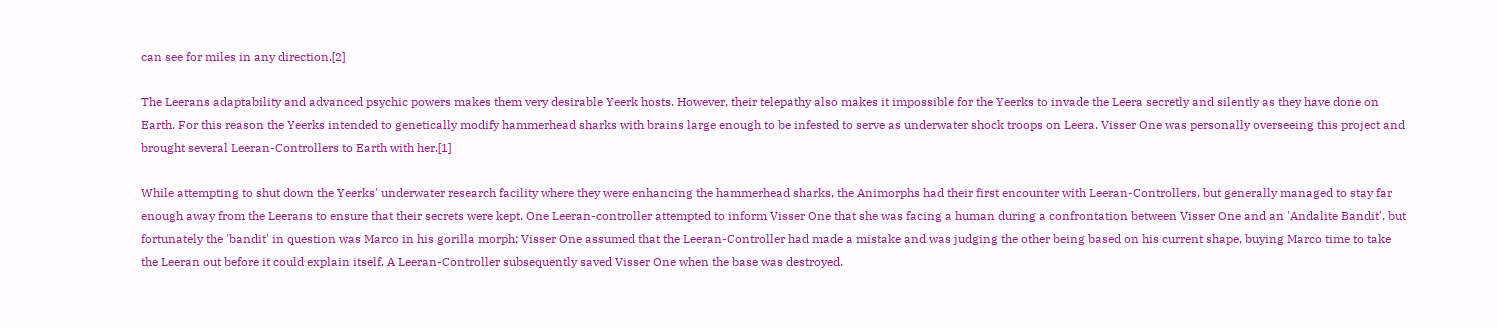can see for miles in any direction.[2]

The Leerans adaptability and advanced psychic powers makes them very desirable Yeerk hosts. However, their telepathy also makes it impossible for the Yeerks to invade the Leera secretly and silently as they have done on Earth. For this reason the Yeerks intended to genetically modify hammerhead sharks with brains large enough to be infested to serve as underwater shock troops on Leera. Visser One was personally overseeing this project and brought several Leeran-Controllers to Earth with her.[1]

While attempting to shut down the Yeerks' underwater research facility where they were enhancing the hammerhead sharks, the Animorphs had their first encounter with Leeran-Controllers, but generally managed to stay far enough away from the Leerans to ensure that their secrets were kept. One Leeran-controller attempted to inform Visser One that she was facing a human during a confrontation between Visser One and an 'Andalite Bandit', but fortunately the 'bandit' in question was Marco in his gorilla morph; Visser One assumed that the Leeran-Controller had made a mistake and was judging the other being based on his current shape, buying Marco time to take the Leeran out before it could explain itself. A Leeran-Controller subsequently saved Visser One when the base was destroyed.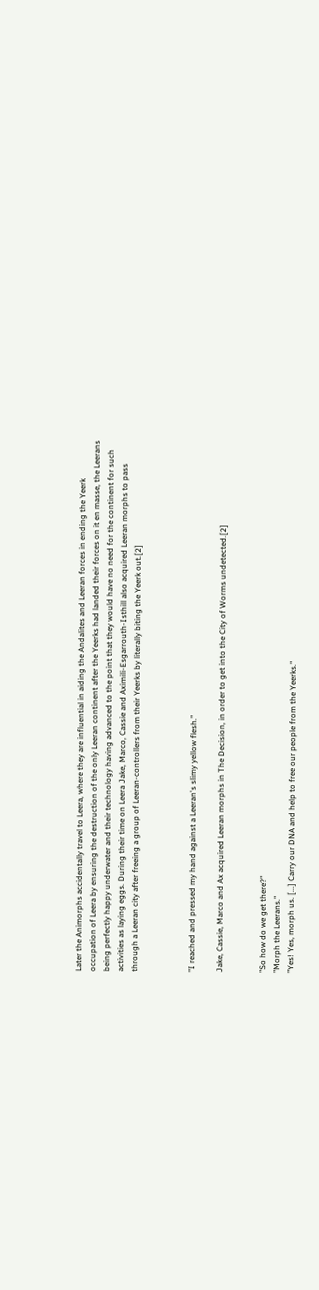Later the Animorphs accidentally travel to Leera, where they are influential in aiding the Andalites and Leeran forces in ending the Yeerk occupation of Leera by ensuring the destruction of the only Leeran continent after the Yeerks had landed their forces on it en masse, the Leerans being perfectly happy underwater and their technology having advanced to the point that they would have no need for the continent for such activities as laying eggs. During their time on Leera Jake, Marco, Cassie and Aximili-Esgarrouth-Isthill also acquired Leeran morphs to pass through a Leeran city after freeing a group of Leeran-controllers from their Yeerks by literally biting the Yeerk out.[2]



"I reached and pressed my hand against a Leeran's slimy yellow flesh."

Jake, Cassie, Marco and Ax acquired Leeran morphs in The Decision, in order to get into the City of Worms undetected.[2]


"So how do we get there?"
"Morph the Leerans."
"Yes! Yes, morph us. [...] Carry our DNA and help to free our people from the Yeerks."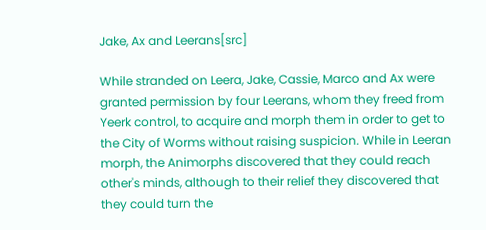Jake, Ax and Leerans[src]

While stranded on Leera, Jake, Cassie, Marco and Ax were granted permission by four Leerans, whom they freed from Yeerk control, to acquire and morph them in order to get to the City of Worms without raising suspicion. While in Leeran morph, the Animorphs discovered that they could reach other's minds, although to their relief they discovered that they could turn the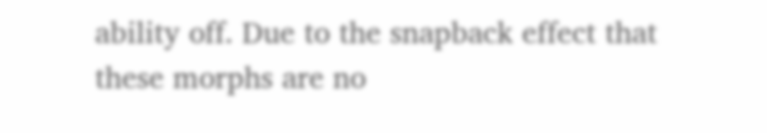ability off. Due to the snapback effect that these morphs are no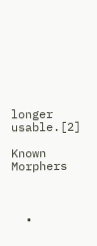longer usable.[2]

Known Morphers



  •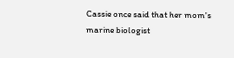Cassie once said that her mom's marine biologist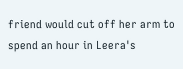friend would cut off her arm to spend an hour in Leera's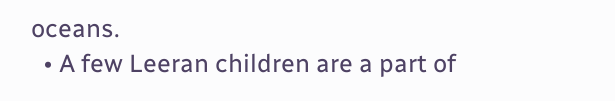oceans.
  • A few Leeran children are a part of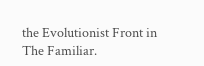the Evolutionist Front in The Familiar.